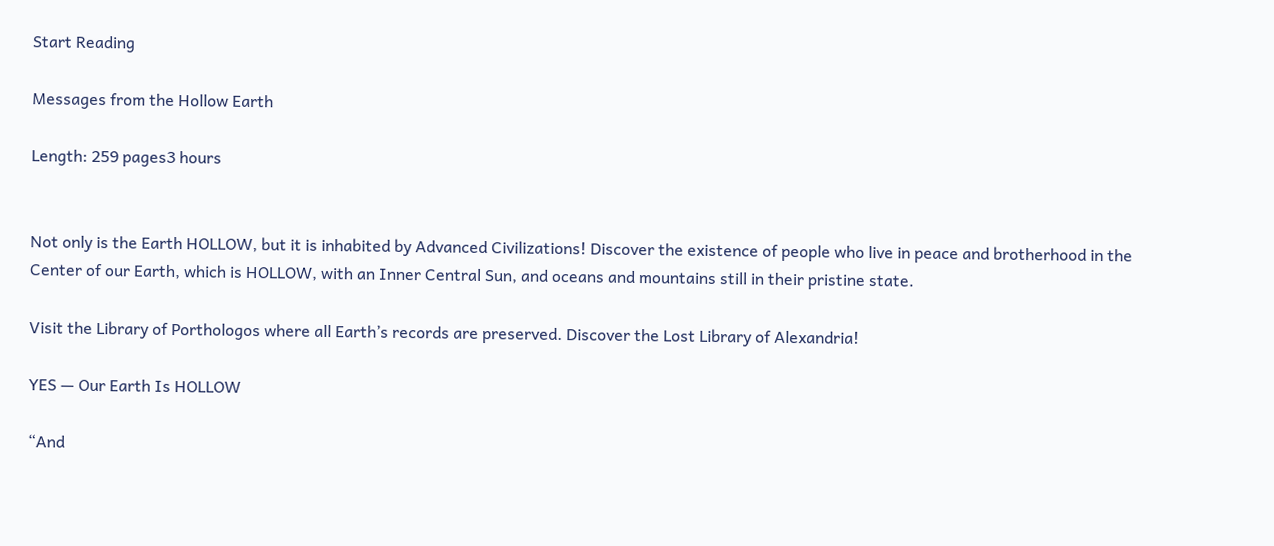Start Reading

Messages from the Hollow Earth

Length: 259 pages3 hours


Not only is the Earth HOLLOW, but it is inhabited by Advanced Civilizations! Discover the existence of people who live in peace and brotherhood in the Center of our Earth, which is HOLLOW, with an Inner Central Sun, and oceans and mountains still in their pristine state.

Visit the Library of Porthologos where all Earth’s records are preserved. Discover the Lost Library of Alexandria!

YES — Our Earth Is HOLLOW

“And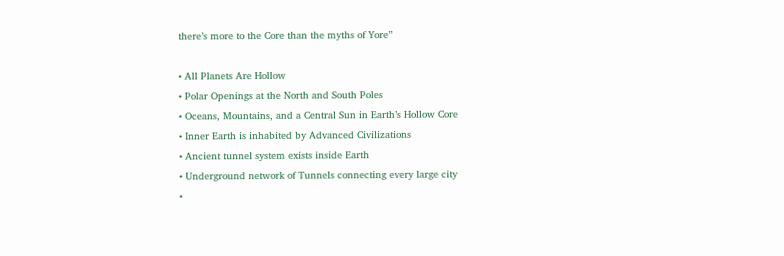there’s more to the Core than the myths of Yore”

• All Planets Are Hollow
• Polar Openings at the North and South Poles
• Oceans, Mountains, and a Central Sun in Earth’s Hollow Core
• Inner Earth is inhabited by Advanced Civilizations
• Ancient tunnel system exists inside Earth
• Underground network of Tunnels connecting every large city
•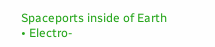Spaceports inside of Earth
• Electro-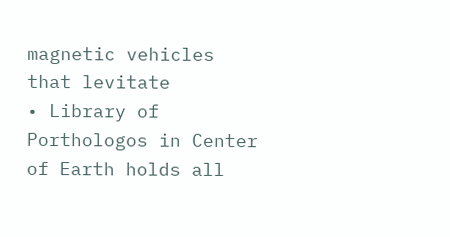magnetic vehicles that levitate
• Library of Porthologos in Center of Earth holds all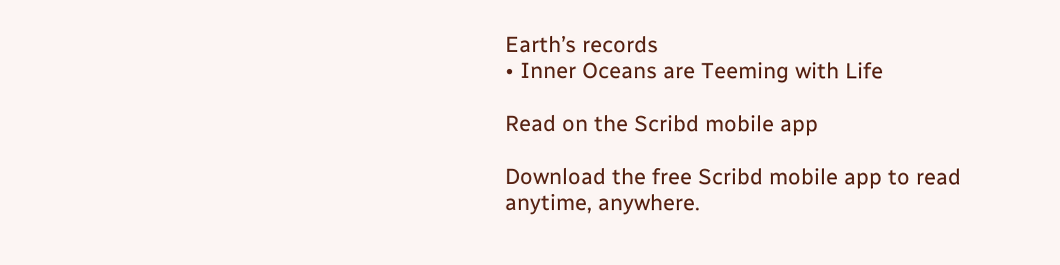Earth’s records
• Inner Oceans are Teeming with Life

Read on the Scribd mobile app

Download the free Scribd mobile app to read anytime, anywhere.